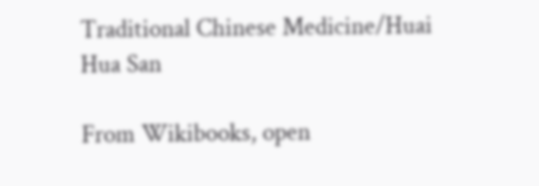Traditional Chinese Medicine/Huai Hua San

From Wikibooks, open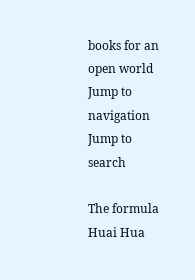books for an open world
Jump to navigation Jump to search

The formula Huai Hua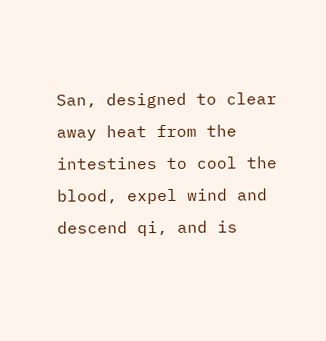San, designed to clear away heat from the intestines to cool the blood, expel wind and descend qi, and is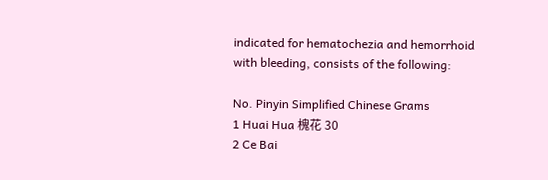indicated for hematochezia and hemorrhoid with bleeding, consists of the following:

No. Pinyin Simplified Chinese Grams
1 Huai Hua 槐花 30
2 Ce Bai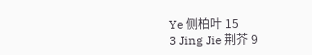Ye 侧柏叶 15
3 Jing Jie 荆芥 9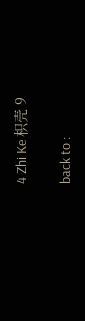4 Zhi Ke 枳壳 9

back to :